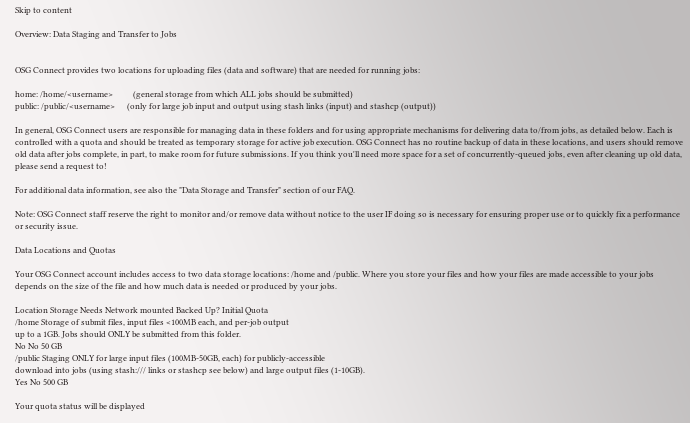Skip to content

Overview: Data Staging and Transfer to Jobs


OSG Connect provides two locations for uploading files (data and software) that are needed for running jobs:

home: /home/<username>          (general storage from which ALL jobs should be submitted)
public: /public/<username>      (only for large job input and output using stash links (input) and stashcp (output))

In general, OSG Connect users are responsible for managing data in these folders and for using appropriate mechanisms for delivering data to/from jobs, as detailed below. Each is controlled with a quota and should be treated as temporary storage for active job execution. OSG Connect has no routine backup of data in these locations, and users should remove old data after jobs complete, in part, to make room for future submissions. If you think you'll need more space for a set of concurrently-queued jobs, even after cleaning up old data, please send a request to!

For additional data information, see also the "Data Storage and Transfer" section of our FAQ.

Note: OSG Connect staff reserve the right to monitor and/or remove data without notice to the user IF doing so is necessary for ensuring proper use or to quickly fix a performance or security issue.

Data Locations and Quotas

Your OSG Connect account includes access to two data storage locations: /home and /public. Where you store your files and how your files are made accessible to your jobs depends on the size of the file and how much data is needed or produced by your jobs.

Location Storage Needs Network mounted Backed Up? Initial Quota
/home Storage of submit files, input files <100MB each, and per-job output
up to a 1GB. Jobs should ONLY be submitted from this folder.
No No 50 GB
/public Staging ONLY for large input files (100MB-50GB, each) for publicly-accessible
download into jobs (using stash:/// links or stashcp see below) and large output files (1-10GB).
Yes No 500 GB

Your quota status will be displayed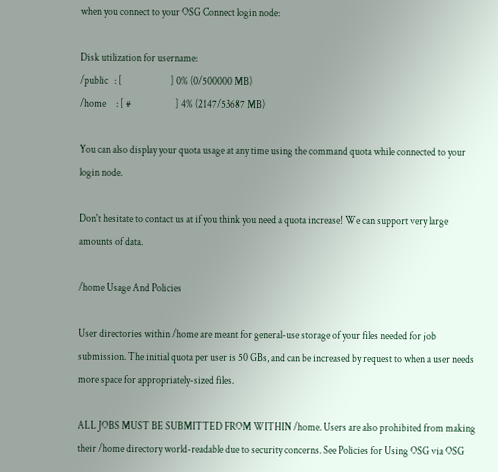when you connect to your OSG Connect login node:

Disk utilization for username:
/public   : [                        ] 0% (0/500000 MB)
/home     : [ #                      ] 4% (2147/53687 MB)

You can also display your quota usage at any time using the command quota while connected to your login node.

Don't hesitate to contact us at if you think you need a quota increase! We can support very large amounts of data.

/home Usage And Policies

User directories within /home are meant for general-use storage of your files needed for job submission. The initial quota per user is 50 GBs, and can be increased by request to when a user needs more space for appropriately-sized files.

ALL JOBS MUST BE SUBMITTED FROM WITHIN /home. Users are also prohibited from making their /home directory world-readable due to security concerns. See Policies for Using OSG via OSG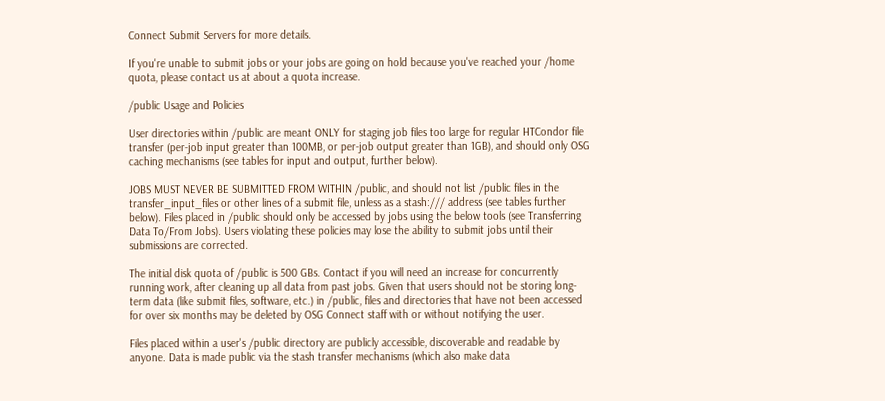Connect Submit Servers for more details.

If you're unable to submit jobs or your jobs are going on hold because you've reached your /home quota, please contact us at about a quota increase.

/public Usage and Policies

User directories within /public are meant ONLY for staging job files too large for regular HTCondor file transfer (per-job input greater than 100MB, or per-job output greater than 1GB), and should only OSG caching mechanisms (see tables for input and output, further below).

JOBS MUST NEVER BE SUBMITTED FROM WITHIN /public, and should not list /public files in the transfer_input_files or other lines of a submit file, unless as a stash:/// address (see tables further below). Files placed in /public should only be accessed by jobs using the below tools (see Transferring Data To/From Jobs). Users violating these policies may lose the ability to submit jobs until their submissions are corrected.

The initial disk quota of /public is 500 GBs. Contact if you will need an increase for concurrently running work, after cleaning up all data from past jobs. Given that users should not be storing long-term data (like submit files, software, etc.) in /public, files and directories that have not been accessed for over six months may be deleted by OSG Connect staff with or without notifying the user.

Files placed within a user's /public directory are publicly accessible, discoverable and readable by anyone. Data is made public via the stash transfer mechanisms (which also make data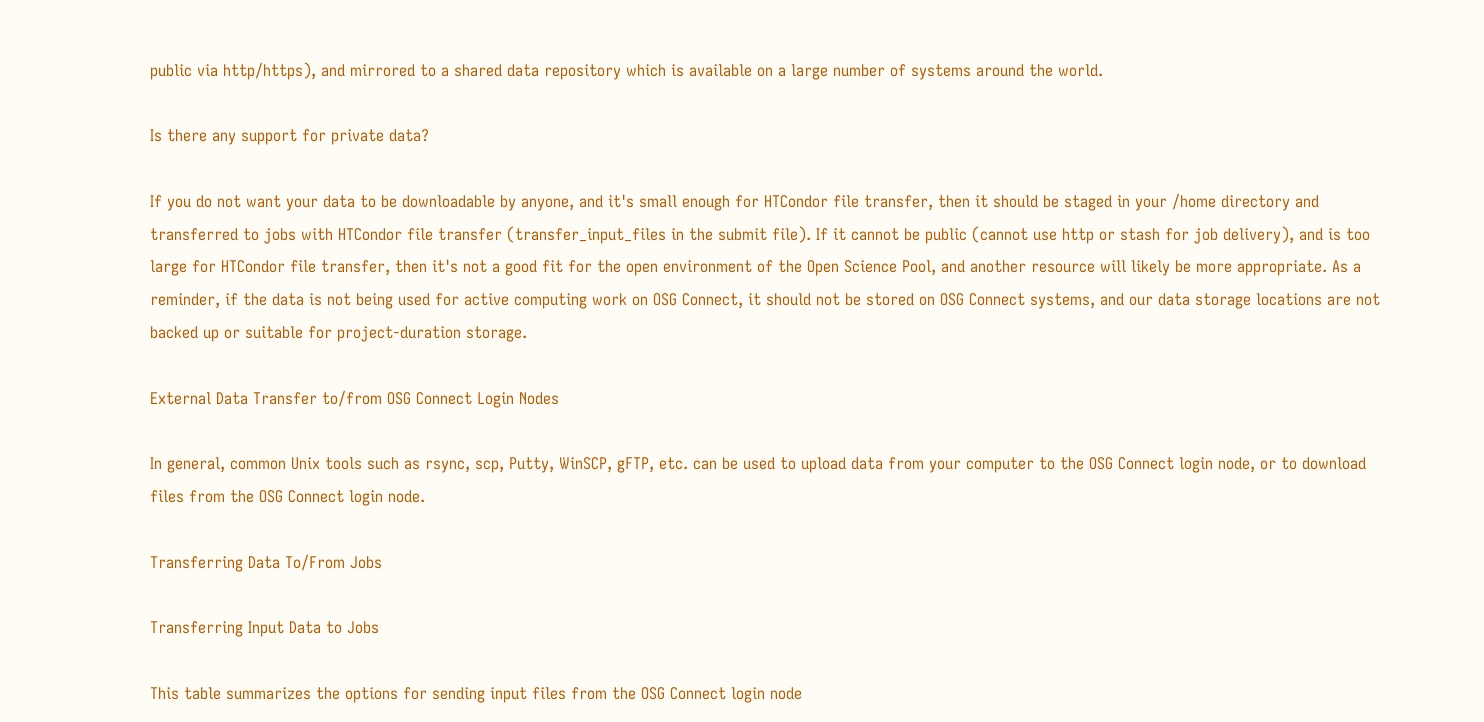public via http/https), and mirrored to a shared data repository which is available on a large number of systems around the world.

Is there any support for private data?

If you do not want your data to be downloadable by anyone, and it's small enough for HTCondor file transfer, then it should be staged in your /home directory and transferred to jobs with HTCondor file transfer (transfer_input_files in the submit file). If it cannot be public (cannot use http or stash for job delivery), and is too large for HTCondor file transfer, then it's not a good fit for the open environment of the Open Science Pool, and another resource will likely be more appropriate. As a reminder, if the data is not being used for active computing work on OSG Connect, it should not be stored on OSG Connect systems, and our data storage locations are not backed up or suitable for project-duration storage.

External Data Transfer to/from OSG Connect Login Nodes

In general, common Unix tools such as rsync, scp, Putty, WinSCP, gFTP, etc. can be used to upload data from your computer to the OSG Connect login node, or to download files from the OSG Connect login node.

Transferring Data To/From Jobs

Transferring Input Data to Jobs

This table summarizes the options for sending input files from the OSG Connect login node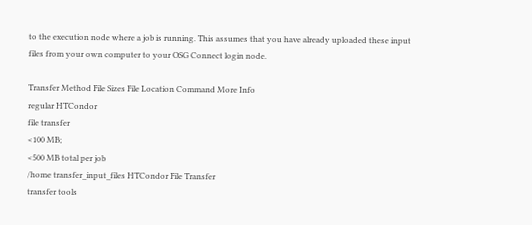to the execution node where a job is running. This assumes that you have already uploaded these input files from your own computer to your OSG Connect login node.

Transfer Method File Sizes File Location Command More Info
regular HTCondor
file transfer
<100 MB;
<500 MB total per job
/home transfer_input_files HTCondor File Transfer
transfer tools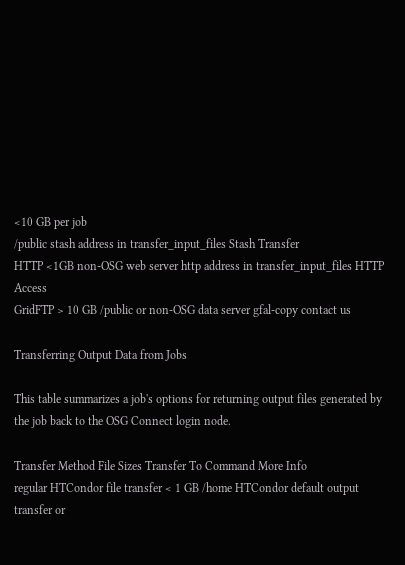<10 GB per job
/public stash address in transfer_input_files Stash Transfer
HTTP <1GB non-OSG web server http address in transfer_input_files HTTP Access
GridFTP > 10 GB /public or non-OSG data server gfal-copy contact us

Transferring Output Data from Jobs

This table summarizes a job's options for returning output files generated by the job back to the OSG Connect login node.

Transfer Method File Sizes Transfer To Command More Info
regular HTCondor file transfer < 1 GB /home HTCondor default output transfer or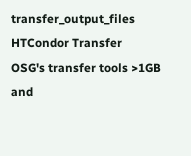transfer_output_files HTCondor Transfer
OSG's transfer tools >1GB and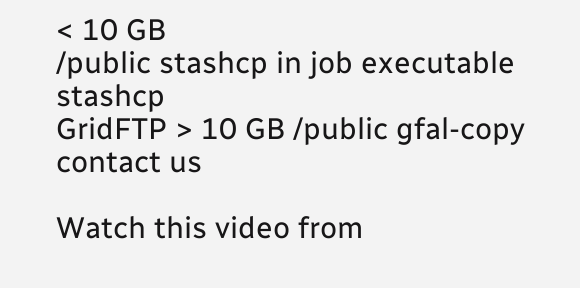< 10 GB
/public stashcp in job executable stashcp
GridFTP > 10 GB /public gfal-copy contact us

Watch this video from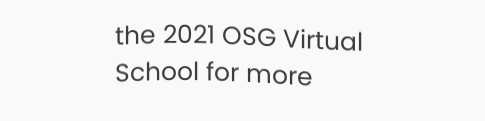the 2021 OSG Virtual School for more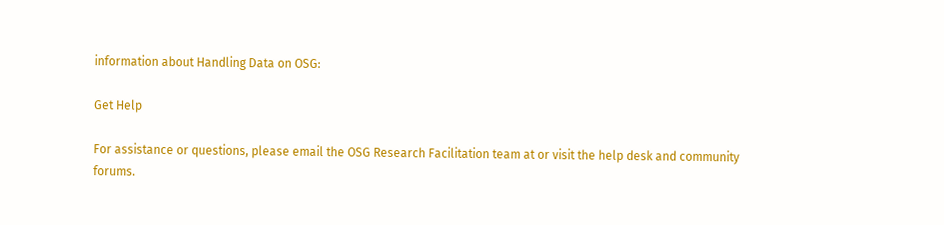information about Handling Data on OSG:

Get Help

For assistance or questions, please email the OSG Research Facilitation team at or visit the help desk and community forums.